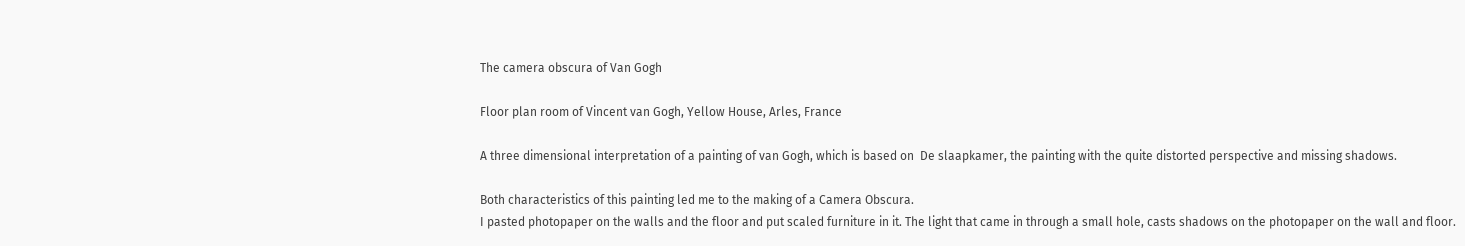The camera obscura of Van Gogh

Floor plan room of Vincent van Gogh, Yellow House, Arles, France

A three dimensional interpretation of a painting of van Gogh, which is based on  De slaapkamer, the painting with the quite distorted perspective and missing shadows.

Both characteristics of this painting led me to the making of a Camera Obscura.
I pasted photopaper on the walls and the floor and put scaled furniture in it. The light that came in through a small hole, casts shadows on the photopaper on the wall and floor.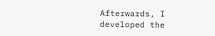Afterwards, I developed the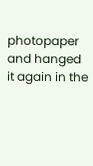photopaper and hanged it again in the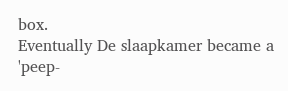box.
Eventually De slaapkamer became a 'peep-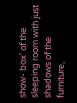show- box' of the sleeping room with just shadows of the furniture,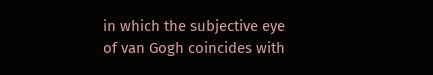in which the subjective eye of van Gogh coincides with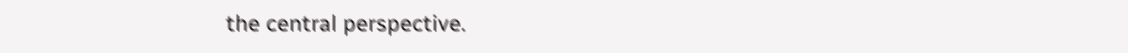the central perspective.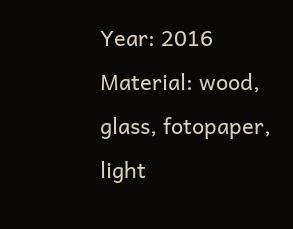Year: 2016
Material: wood, glass, fotopaper, light